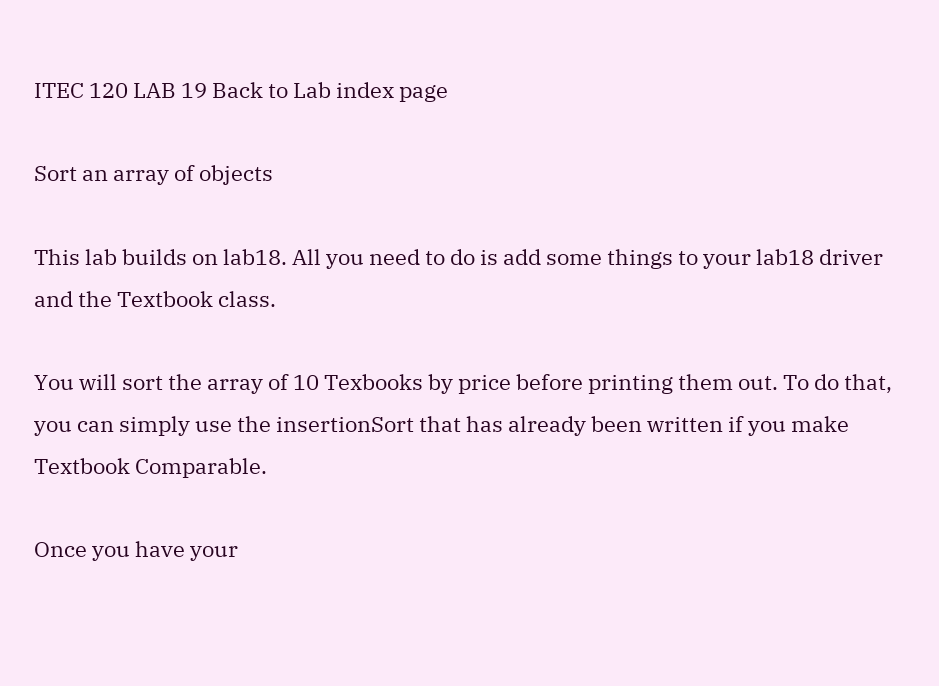ITEC 120 LAB 19 Back to Lab index page

Sort an array of objects

This lab builds on lab18. All you need to do is add some things to your lab18 driver and the Textbook class.

You will sort the array of 10 Texbooks by price before printing them out. To do that, you can simply use the insertionSort that has already been written if you make Textbook Comparable.

Once you have your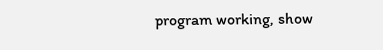program working, show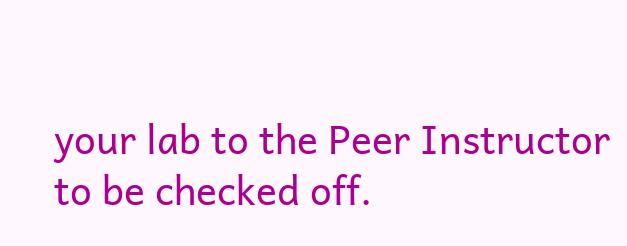your lab to the Peer Instructor to be checked off.